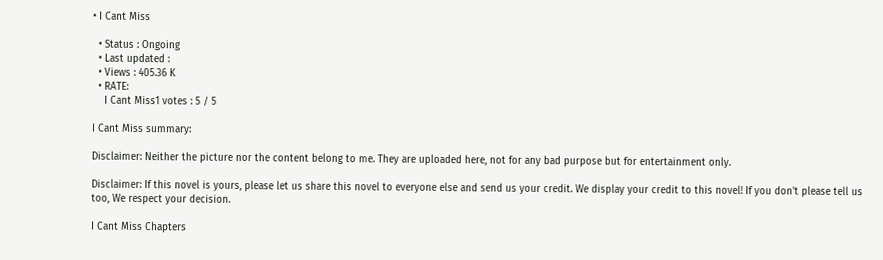• I Cant Miss

  • Status : Ongoing
  • Last updated :
  • Views : 405.36 K
  • RATE:
    I Cant Miss1 votes : 5 / 5

I Cant Miss summary:

Disclaimer: Neither the picture nor the content belong to me. They are uploaded here, not for any bad purpose but for entertainment only.

Disclaimer: If this novel is yours, please let us share this novel to everyone else and send us your credit. We display your credit to this novel! If you don't please tell us too, We respect your decision.

I Cant Miss Chapters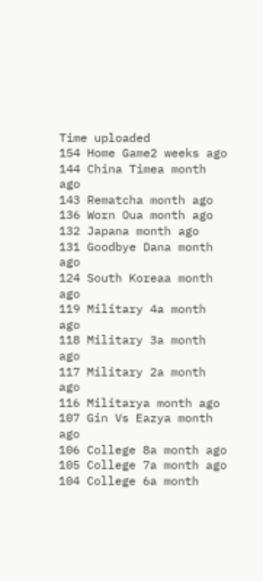Time uploaded
154 Home Game2 weeks ago
144 China Timea month ago
143 Rematcha month ago
136 Worn Oua month ago
132 Japana month ago
131 Goodbye Dana month ago
124 South Koreaa month ago
119 Military 4a month ago
118 Military 3a month ago
117 Military 2a month ago
116 Militarya month ago
107 Gin Vs Eazya month ago
106 College 8a month ago
105 College 7a month ago
104 College 6a month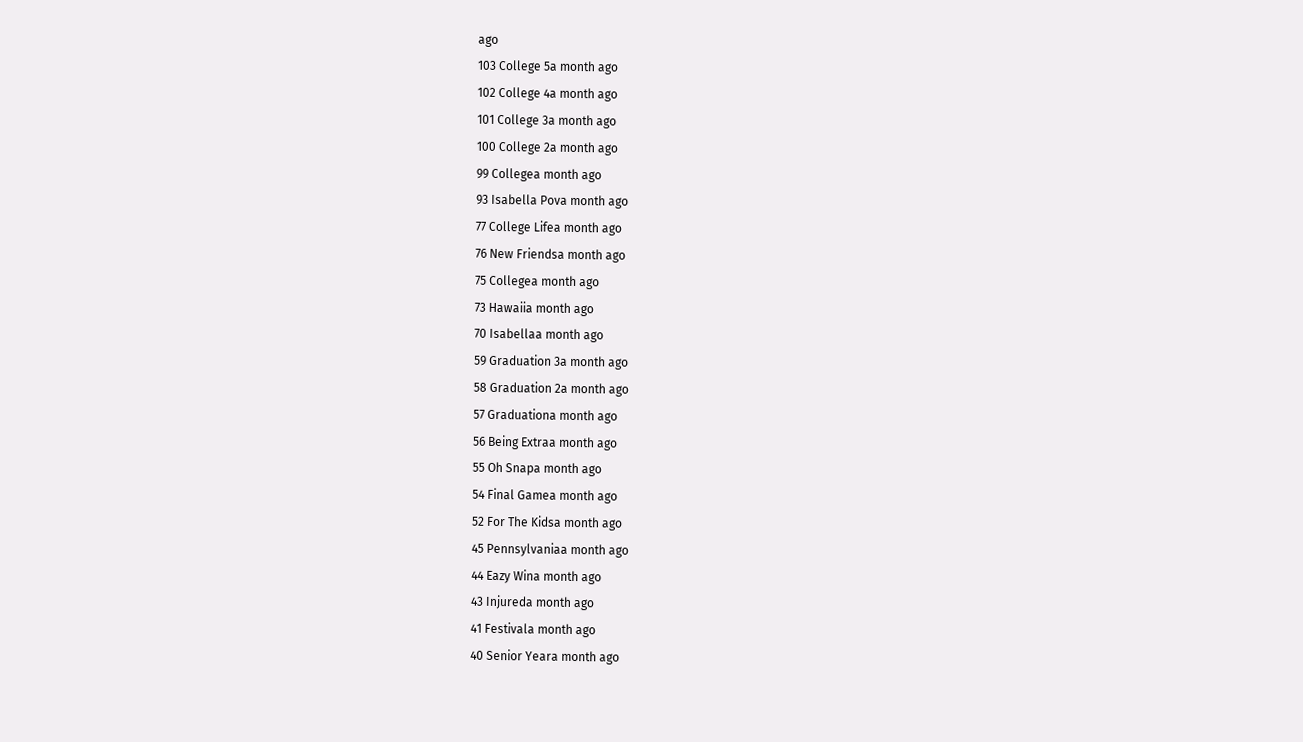ago
103 College 5a month ago
102 College 4a month ago
101 College 3a month ago
100 College 2a month ago
99 Collegea month ago
93 Isabella Pova month ago
77 College Lifea month ago
76 New Friendsa month ago
75 Collegea month ago
73 Hawaiia month ago
70 Isabellaa month ago
59 Graduation 3a month ago
58 Graduation 2a month ago
57 Graduationa month ago
56 Being Extraa month ago
55 Oh Snapa month ago
54 Final Gamea month ago
52 For The Kidsa month ago
45 Pennsylvaniaa month ago
44 Eazy Wina month ago
43 Injureda month ago
41 Festivala month ago
40 Senior Yeara month ago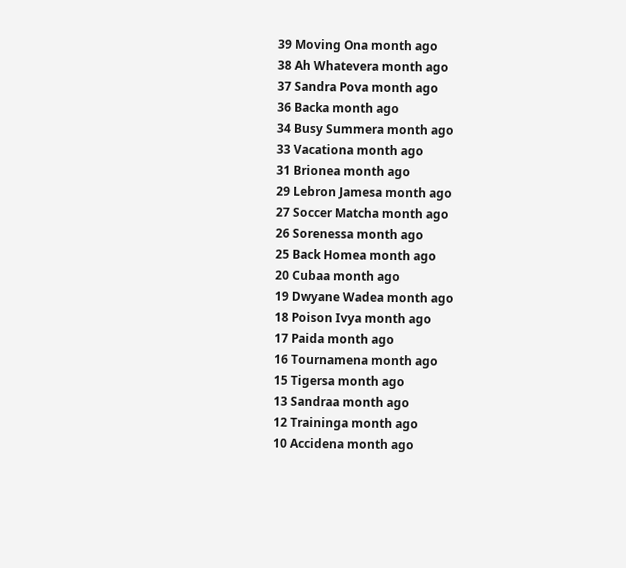39 Moving Ona month ago
38 Ah Whatevera month ago
37 Sandra Pova month ago
36 Backa month ago
34 Busy Summera month ago
33 Vacationa month ago
31 Brionea month ago
29 Lebron Jamesa month ago
27 Soccer Matcha month ago
26 Sorenessa month ago
25 Back Homea month ago
20 Cubaa month ago
19 Dwyane Wadea month ago
18 Poison Ivya month ago
17 Paida month ago
16 Tournamena month ago
15 Tigersa month ago
13 Sandraa month ago
12 Traininga month ago
10 Accidena month ago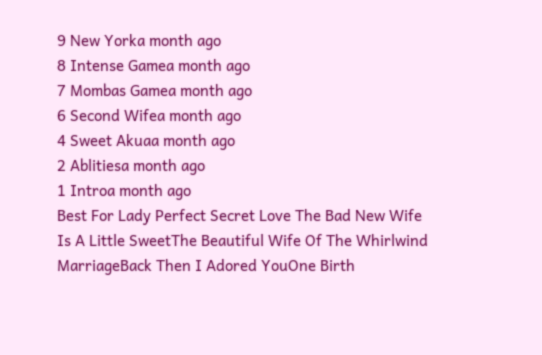9 New Yorka month ago
8 Intense Gamea month ago
7 Mombas Gamea month ago
6 Second Wifea month ago
4 Sweet Akuaa month ago
2 Ablitiesa month ago
1 Introa month ago
Best For Lady Perfect Secret Love The Bad New Wife Is A Little SweetThe Beautiful Wife Of The Whirlwind MarriageBack Then I Adored YouOne Birth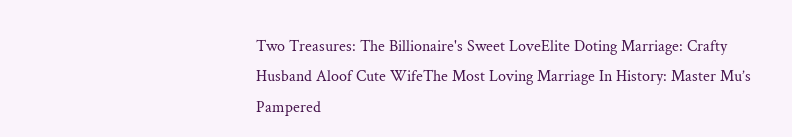Two Treasures: The Billionaire's Sweet LoveElite Doting Marriage: Crafty Husband Aloof Cute WifeThe Most Loving Marriage In History: Master Mu’s Pampered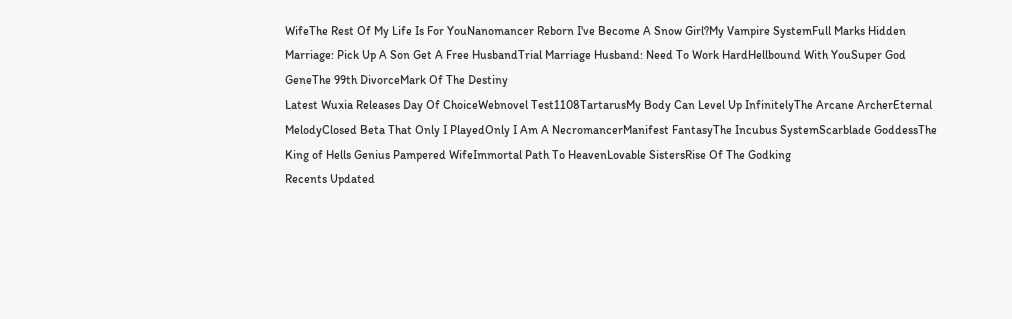WifeThe Rest Of My Life Is For YouNanomancer Reborn I've Become A Snow Girl?My Vampire SystemFull Marks Hidden Marriage: Pick Up A Son Get A Free HusbandTrial Marriage Husband: Need To Work HardHellbound With YouSuper God GeneThe 99th DivorceMark Of The Destiny
Latest Wuxia Releases Day Of ChoiceWebnovel Test1108TartarusMy Body Can Level Up InfinitelyThe Arcane ArcherEternal MelodyClosed Beta That Only I PlayedOnly I Am A NecromancerManifest FantasyThe Incubus SystemScarblade GoddessThe King of Hells Genius Pampered WifeImmortal Path To HeavenLovable SistersRise Of The Godking
Recents Updated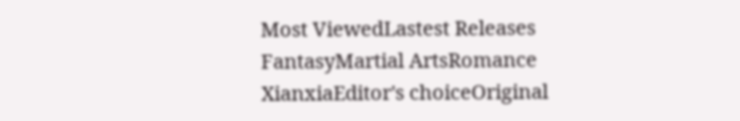Most ViewedLastest Releases
FantasyMartial ArtsRomance
XianxiaEditor's choiceOriginal